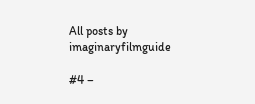All posts by imaginaryfilmguide

#4 –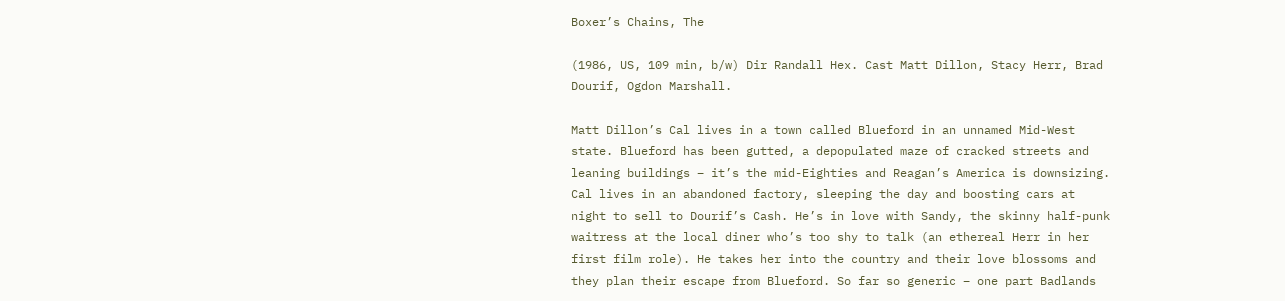Boxer’s Chains, The

(1986, US, 109 min, b/w) Dir Randall Hex. Cast Matt Dillon, Stacy Herr, Brad Dourif, Ogdon Marshall.

Matt Dillon’s Cal lives in a town called Blueford in an unnamed Mid-West state. Blueford has been gutted, a depopulated maze of cracked streets and leaning buildings – it’s the mid-Eighties and Reagan’s America is downsizing. Cal lives in an abandoned factory, sleeping the day and boosting cars at night to sell to Dourif’s Cash. He’s in love with Sandy, the skinny half-punk waitress at the local diner who’s too shy to talk (an ethereal Herr in her first film role). He takes her into the country and their love blossoms and they plan their escape from Blueford. So far so generic – one part Badlands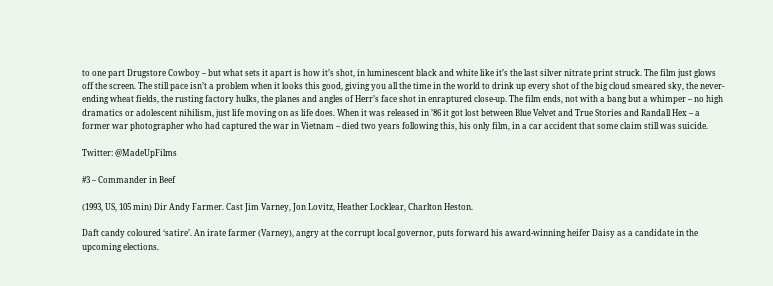to one part Drugstore Cowboy – but what sets it apart is how it’s shot, in luminescent black and white like it’s the last silver nitrate print struck. The film just glows off the screen. The still pace isn’t a problem when it looks this good, giving you all the time in the world to drink up every shot of the big cloud smeared sky, the never-ending wheat fields, the rusting factory hulks, the planes and angles of Herr’s face shot in enraptured close-up. The film ends, not with a bang but a whimper – no high dramatics or adolescent nihilism, just life moving on as life does. When it was released in ’86 it got lost between Blue Velvet and True Stories and Randall Hex – a former war photographer who had captured the war in Vietnam – died two years following this, his only film, in a car accident that some claim still was suicide.

Twitter: @MadeUpFilms

#3 – Commander in Beef

(1993, US, 105 min) Dir Andy Farmer. Cast Jim Varney, Jon Lovitz, Heather Locklear, Charlton Heston.

Daft candy coloured ‘satire’. An irate farmer (Varney), angry at the corrupt local governor, puts forward his award-winning heifer Daisy as a candidate in the upcoming elections.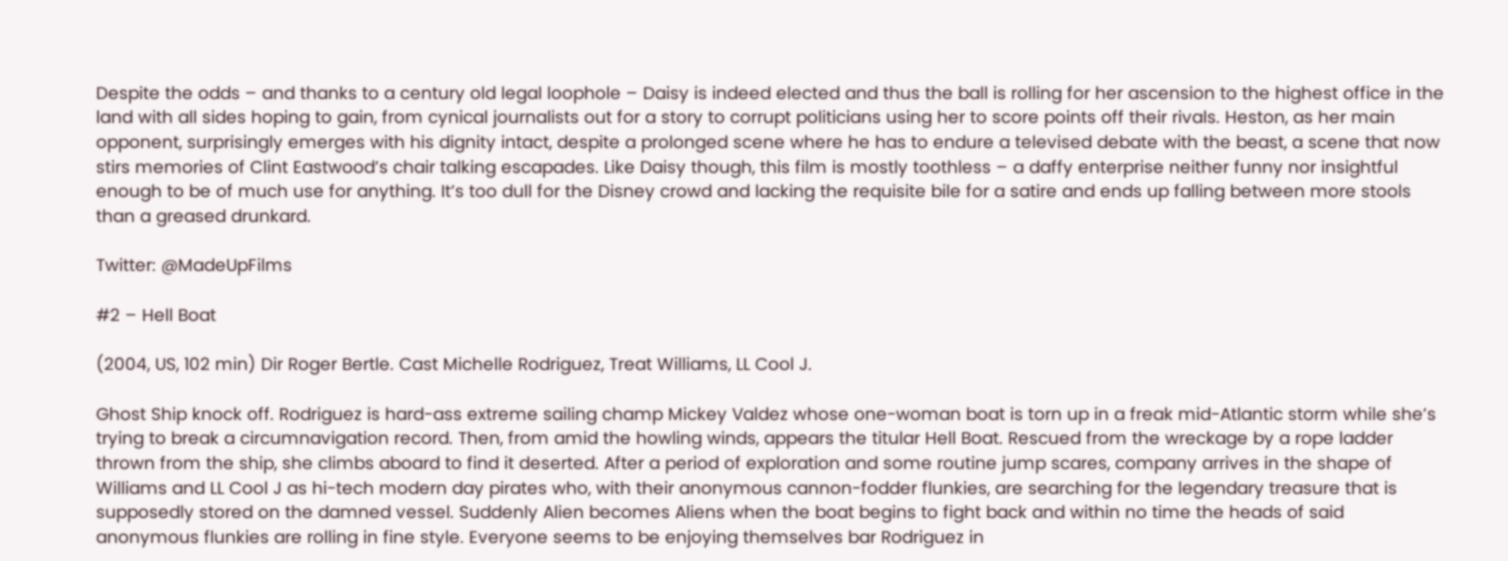Despite the odds – and thanks to a century old legal loophole – Daisy is indeed elected and thus the ball is rolling for her ascension to the highest office in the land with all sides hoping to gain, from cynical journalists out for a story to corrupt politicians using her to score points off their rivals. Heston, as her main opponent, surprisingly emerges with his dignity intact, despite a prolonged scene where he has to endure a televised debate with the beast, a scene that now stirs memories of Clint Eastwood’s chair talking escapades. Like Daisy though, this film is mostly toothless – a daffy enterprise neither funny nor insightful enough to be of much use for anything. It’s too dull for the Disney crowd and lacking the requisite bile for a satire and ends up falling between more stools than a greased drunkard.

Twitter: @MadeUpFilms

#2 – Hell Boat

(2004, US, 102 min) Dir Roger Bertle. Cast Michelle Rodriguez, Treat Williams, LL Cool J.

Ghost Ship knock off. Rodriguez is hard-ass extreme sailing champ Mickey Valdez whose one-woman boat is torn up in a freak mid-Atlantic storm while she’s trying to break a circumnavigation record. Then, from amid the howling winds, appears the titular Hell Boat. Rescued from the wreckage by a rope ladder thrown from the ship, she climbs aboard to find it deserted. After a period of exploration and some routine jump scares, company arrives in the shape of Williams and LL Cool J as hi-tech modern day pirates who, with their anonymous cannon-fodder flunkies, are searching for the legendary treasure that is supposedly stored on the damned vessel. Suddenly Alien becomes Aliens when the boat begins to fight back and within no time the heads of said anonymous flunkies are rolling in fine style. Everyone seems to be enjoying themselves bar Rodriguez in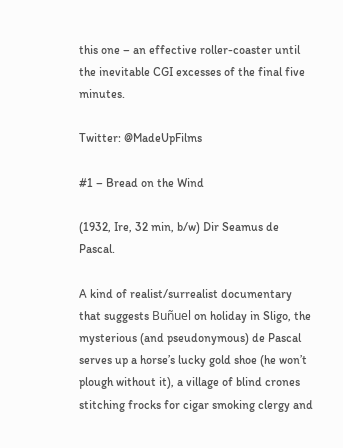this one – an effective roller-coaster until the inevitable CGI excesses of the final five minutes.

Twitter: @MadeUpFilms

#1 – Bread on the Wind

(1932, Ire, 32 min, b/w) Dir Seamus de Pascal.

A kind of realist/surrealist documentary that suggests Buñuel on holiday in Sligo, the mysterious (and pseudonymous) de Pascal serves up a horse’s lucky gold shoe (he won’t plough without it), a village of blind crones stitching frocks for cigar smoking clergy and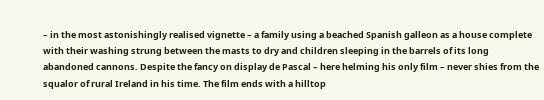– in the most astonishingly realised vignette – a family using a beached Spanish galleon as a house complete with their washing strung between the masts to dry and children sleeping in the barrels of its long abandoned cannons. Despite the fancy on display de Pascal – here helming his only film – never shies from the squalor of rural Ireland in his time. The film ends with a hilltop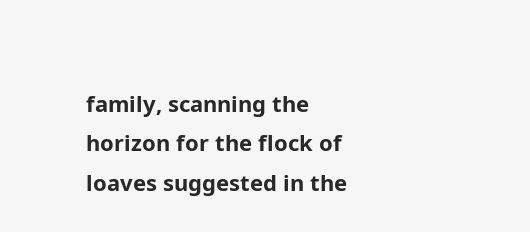family, scanning the horizon for the flock of loaves suggested in the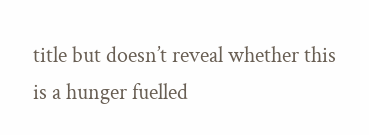title but doesn’t reveal whether this is a hunger fuelled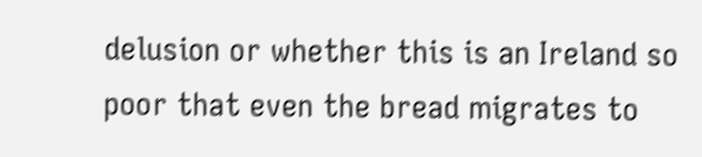delusion or whether this is an Ireland so poor that even the bread migrates to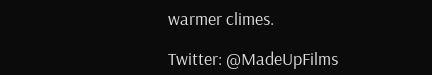warmer climes.

Twitter: @MadeUpFilms